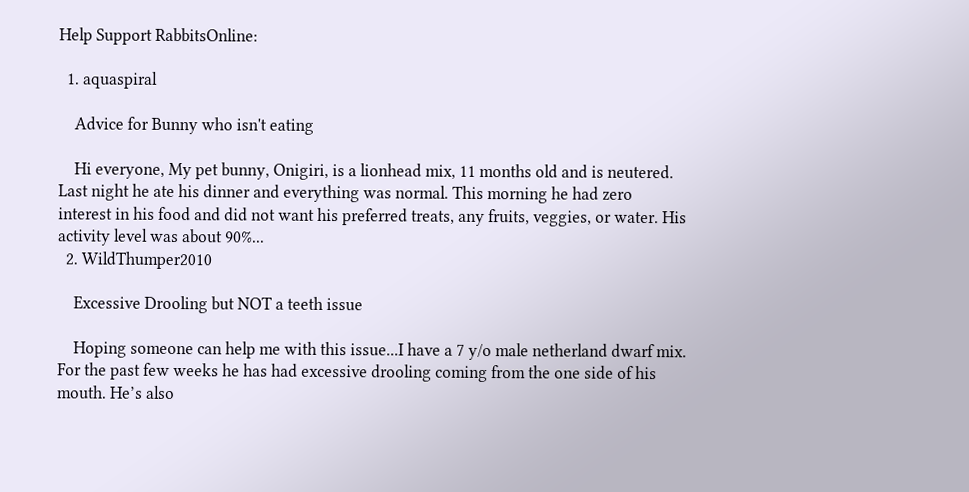Help Support RabbitsOnline:

  1. aquaspiral

    Advice for Bunny who isn't eating

    Hi everyone, My pet bunny, Onigiri, is a lionhead mix, 11 months old and is neutered. Last night he ate his dinner and everything was normal. This morning he had zero interest in his food and did not want his preferred treats, any fruits, veggies, or water. His activity level was about 90%...
  2. WildThumper2010

    Excessive Drooling but NOT a teeth issue

    Hoping someone can help me with this issue...I have a 7 y/o male netherland dwarf mix. For the past few weeks he has had excessive drooling coming from the one side of his mouth. He’s also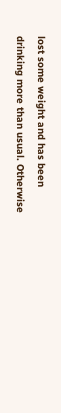lost some weight and has been drinking more than usual. Otherwise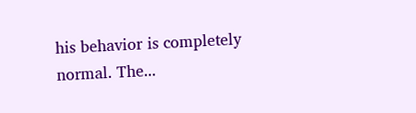his behavior is completely normal. The...